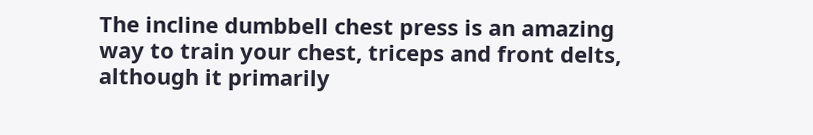The incline dumbbell chest press is an amazing way to train your chest, triceps and front delts, although it primarily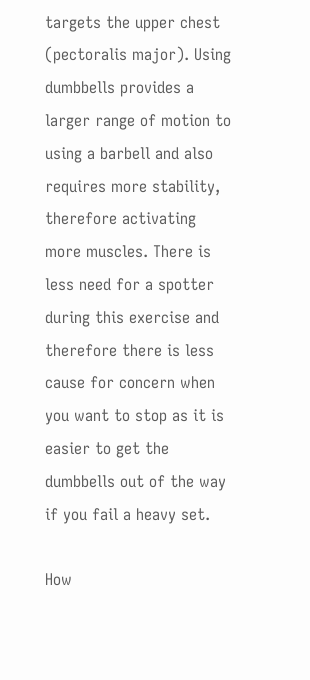targets the upper chest (pectoralis major). Using dumbbells provides a larger range of motion to using a barbell and also requires more stability, therefore activating more muscles. There is less need for a spotter during this exercise and therefore there is less cause for concern when you want to stop as it is easier to get the dumbbells out of the way if you fail a heavy set.

How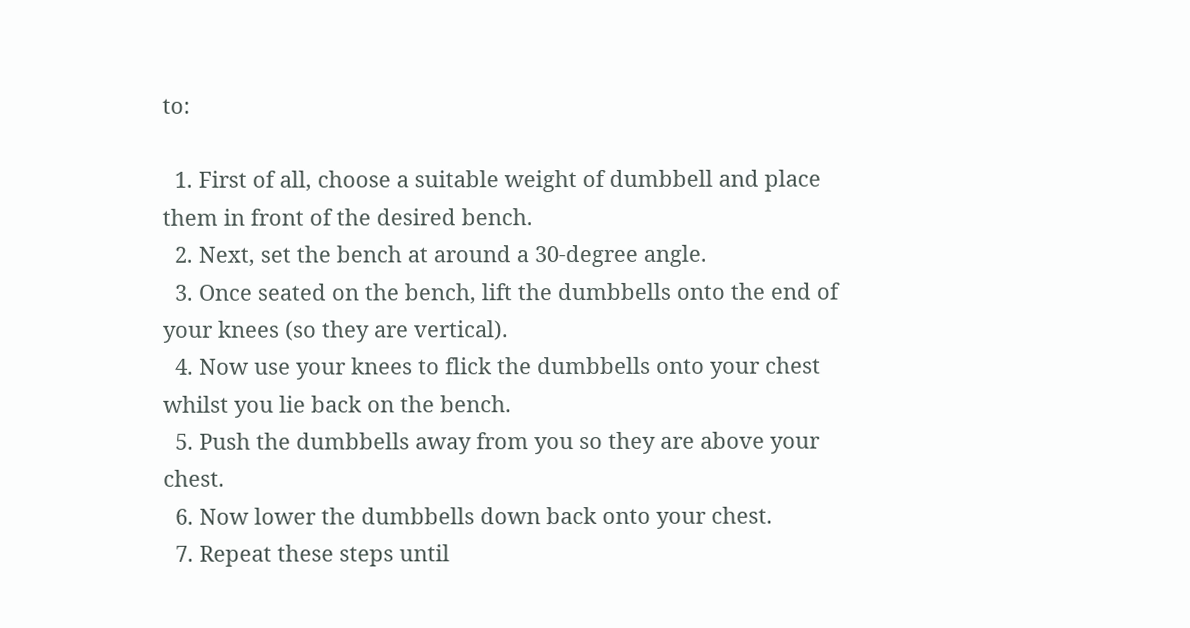to:

  1. First of all, choose a suitable weight of dumbbell and place them in front of the desired bench.
  2. Next, set the bench at around a 30-degree angle.
  3. Once seated on the bench, lift the dumbbells onto the end of your knees (so they are vertical).
  4. Now use your knees to flick the dumbbells onto your chest whilst you lie back on the bench.
  5. Push the dumbbells away from you so they are above your chest.
  6. Now lower the dumbbells down back onto your chest.
  7. Repeat these steps until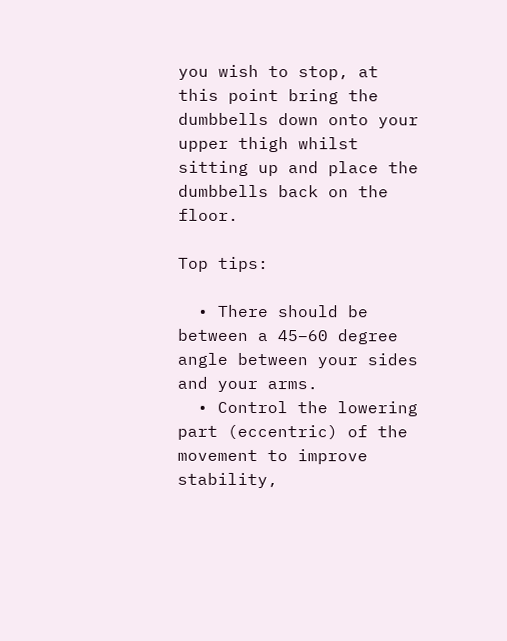you wish to stop, at this point bring the dumbbells down onto your upper thigh whilst sitting up and place the dumbbells back on the floor.

Top tips:

  • There should be between a 45–60 degree angle between your sides and your arms.
  • Control the lowering part (eccentric) of the movement to improve stability,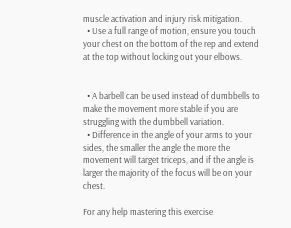muscle activation and injury risk mitigation.
  • Use a full range of motion, ensure you touch your chest on the bottom of the rep and extend at the top without locking out your elbows.


  • A barbell can be used instead of dumbbells to make the movement more stable if you are struggling with the dumbbell variation.
  • Difference in the angle of your arms to your sides, the smaller the angle the more the movement will target triceps, and if the angle is larger the majority of the focus will be on your chest.

For any help mastering this exercise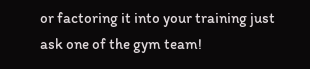or factoring it into your training just ask one of the gym team!